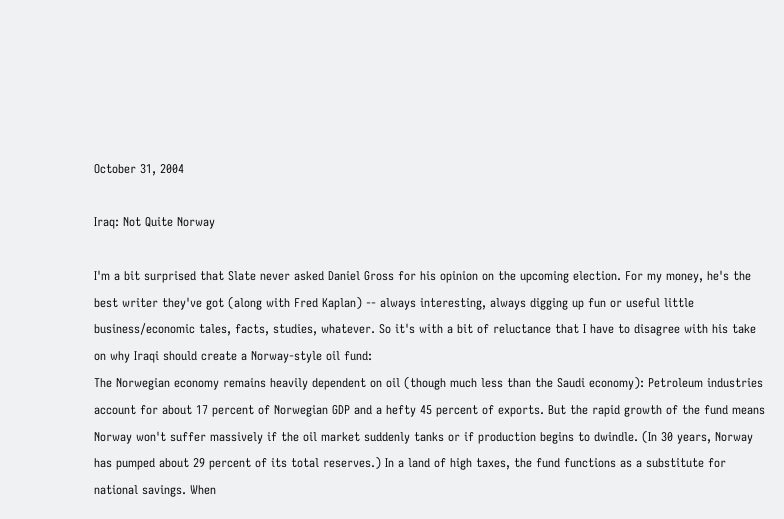October 31, 2004

Iraq: Not Quite Norway

I'm a bit surprised that Slate never asked Daniel Gross for his opinion on the upcoming election. For my money, he's the best writer they've got (along with Fred Kaplan) -- always interesting, always digging up fun or useful little business/economic tales, facts, studies, whatever. So it's with a bit of reluctance that I have to disagree with his take on why Iraqi should create a Norway-style oil fund:
The Norwegian economy remains heavily dependent on oil (though much less than the Saudi economy): Petroleum industries account for about 17 percent of Norwegian GDP and a hefty 45 percent of exports. But the rapid growth of the fund means Norway won't suffer massively if the oil market suddenly tanks or if production begins to dwindle. (In 30 years, Norway has pumped about 29 percent of its total reserves.) In a land of high taxes, the fund functions as a substitute for national savings. When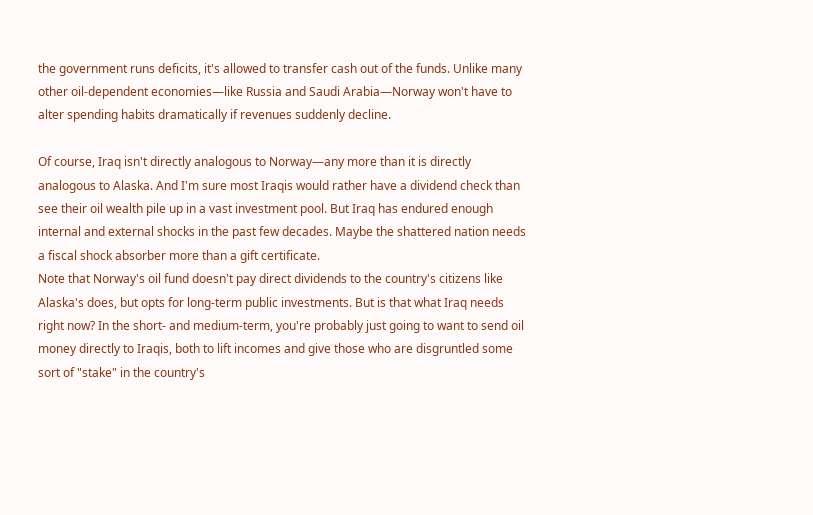the government runs deficits, it's allowed to transfer cash out of the funds. Unlike many other oil-dependent economies—like Russia and Saudi Arabia—Norway won't have to alter spending habits dramatically if revenues suddenly decline.

Of course, Iraq isn't directly analogous to Norway—any more than it is directly analogous to Alaska. And I'm sure most Iraqis would rather have a dividend check than see their oil wealth pile up in a vast investment pool. But Iraq has endured enough internal and external shocks in the past few decades. Maybe the shattered nation needs a fiscal shock absorber more than a gift certificate.
Note that Norway's oil fund doesn't pay direct dividends to the country's citizens like Alaska's does, but opts for long-term public investments. But is that what Iraq needs right now? In the short- and medium-term, you're probably just going to want to send oil money directly to Iraqis, both to lift incomes and give those who are disgruntled some sort of "stake" in the country's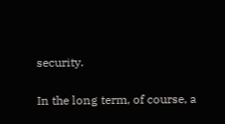security.

In the long term, of course, a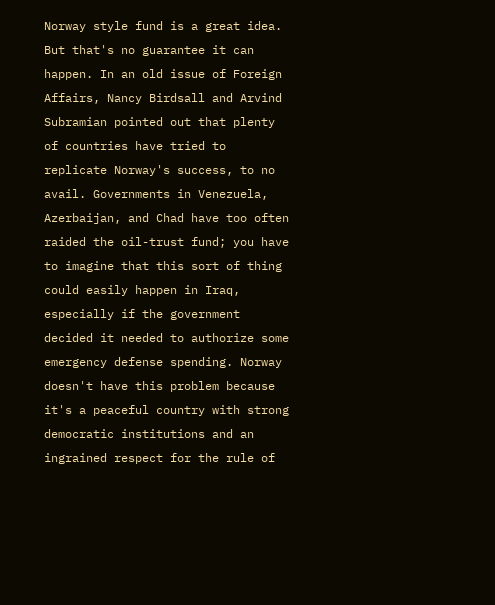Norway style fund is a great idea. But that's no guarantee it can happen. In an old issue of Foreign Affairs, Nancy Birdsall and Arvind Subramian pointed out that plenty of countries have tried to replicate Norway's success, to no avail. Governments in Venezuela, Azerbaijan, and Chad have too often raided the oil-trust fund; you have to imagine that this sort of thing could easily happen in Iraq, especially if the government decided it needed to authorize some emergency defense spending. Norway doesn't have this problem because it's a peaceful country with strong democratic institutions and an ingrained respect for the rule of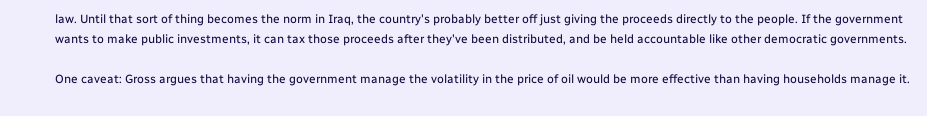law. Until that sort of thing becomes the norm in Iraq, the country's probably better off just giving the proceeds directly to the people. If the government wants to make public investments, it can tax those proceeds after they've been distributed, and be held accountable like other democratic governments.

One caveat: Gross argues that having the government manage the volatility in the price of oil would be more effective than having households manage it.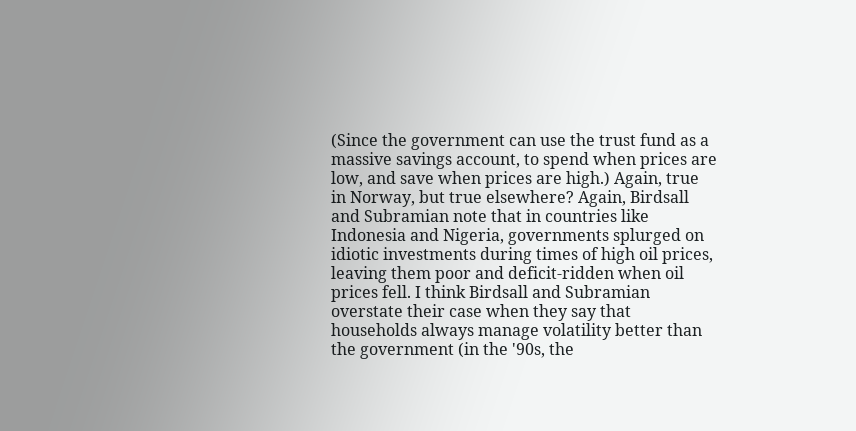(Since the government can use the trust fund as a massive savings account, to spend when prices are low, and save when prices are high.) Again, true in Norway, but true elsewhere? Again, Birdsall and Subramian note that in countries like Indonesia and Nigeria, governments splurged on idiotic investments during times of high oil prices, leaving them poor and deficit-ridden when oil prices fell. I think Birdsall and Subramian overstate their case when they say that households always manage volatility better than the government (in the '90s, the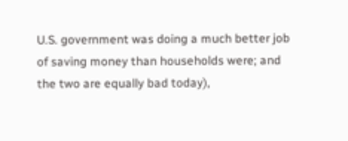U.S. government was doing a much better job of saving money than households were; and the two are equally bad today),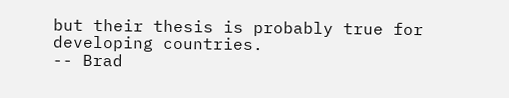but their thesis is probably true for developing countries.
-- Brad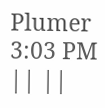Plumer 3:03 PM || ||